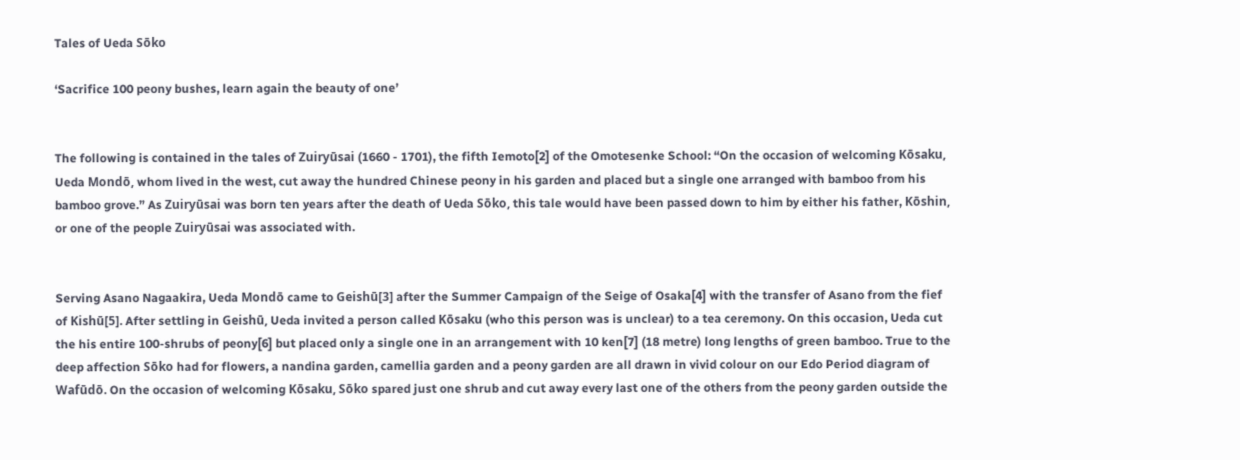Tales of Ueda Sōko

‘Sacrifice 100 peony bushes, learn again the beauty of one’


The following is contained in the tales of Zuiryūsai (1660 - 1701), the fifth Iemoto[2] of the Omotesenke School: “On the occasion of welcoming Kōsaku, Ueda Mondō, whom lived in the west, cut away the hundred Chinese peony in his garden and placed but a single one arranged with bamboo from his bamboo grove.” As Zuiryūsai was born ten years after the death of Ueda Sōko, this tale would have been passed down to him by either his father, Kōshin, or one of the people Zuiryūsai was associated with.


Serving Asano Nagaakira, Ueda Mondō came to Geishū[3] after the Summer Campaign of the Seige of Osaka[4] with the transfer of Asano from the fief of Kishū[5]. After settling in Geishū, Ueda invited a person called Kōsaku (who this person was is unclear) to a tea ceremony. On this occasion, Ueda cut the his entire 100-shrubs of peony[6] but placed only a single one in an arrangement with 10 ken[7] (18 metre) long lengths of green bamboo. True to the deep affection Sōko had for flowers, a nandina garden, camellia garden and a peony garden are all drawn in vivid colour on our Edo Period diagram of Wafūdō. On the occasion of welcoming Kōsaku, Sōko spared just one shrub and cut away every last one of the others from the peony garden outside the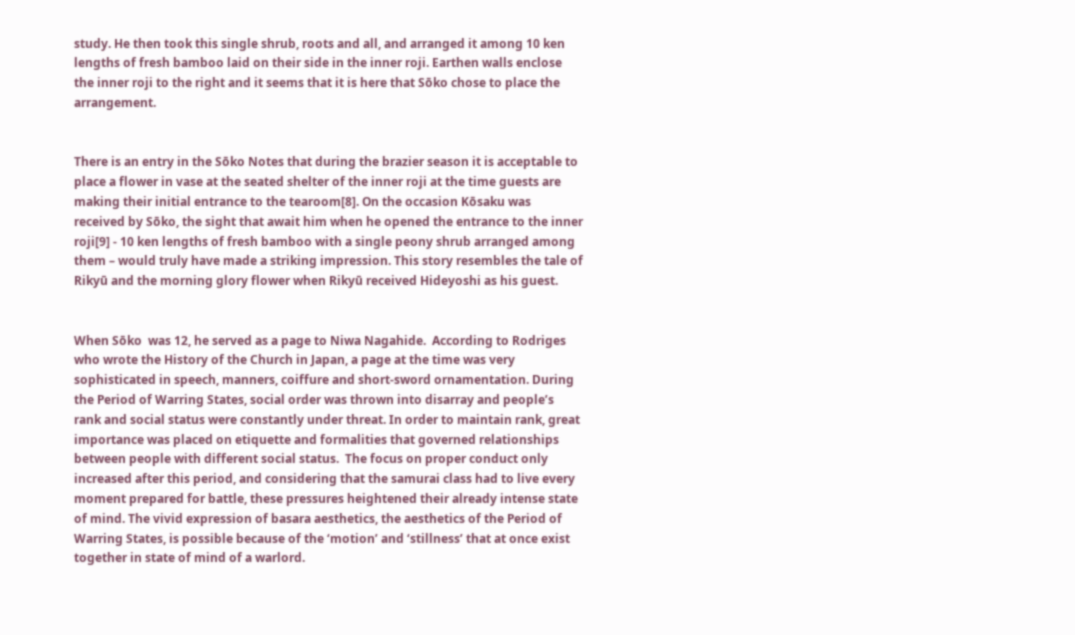study. He then took this single shrub, roots and all, and arranged it among 10 ken lengths of fresh bamboo laid on their side in the inner roji. Earthen walls enclose the inner roji to the right and it seems that it is here that Sōko chose to place the arrangement.


There is an entry in the Sōko Notes that during the brazier season it is acceptable to place a flower in vase at the seated shelter of the inner roji at the time guests are making their initial entrance to the tearoom[8]. On the occasion Kōsaku was received by Sōko, the sight that await him when he opened the entrance to the inner roji[9] - 10 ken lengths of fresh bamboo with a single peony shrub arranged among them – would truly have made a striking impression. This story resembles the tale of Rikyū and the morning glory flower when Rikyū received Hideyoshi as his guest.


When Sōko  was 12, he served as a page to Niwa Nagahide.  According to Rodriges who wrote the History of the Church in Japan, a page at the time was very sophisticated in speech, manners, coiffure and short-sword ornamentation. During the Period of Warring States, social order was thrown into disarray and people’s rank and social status were constantly under threat. In order to maintain rank, great importance was placed on etiquette and formalities that governed relationships between people with different social status.  The focus on proper conduct only increased after this period, and considering that the samurai class had to live every moment prepared for battle, these pressures heightened their already intense state of mind. The vivid expression of basara aesthetics, the aesthetics of the Period of Warring States, is possible because of the ‘motion’ and ‘stillness’ that at once exist together in state of mind of a warlord.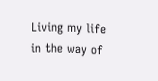Living my life in the way of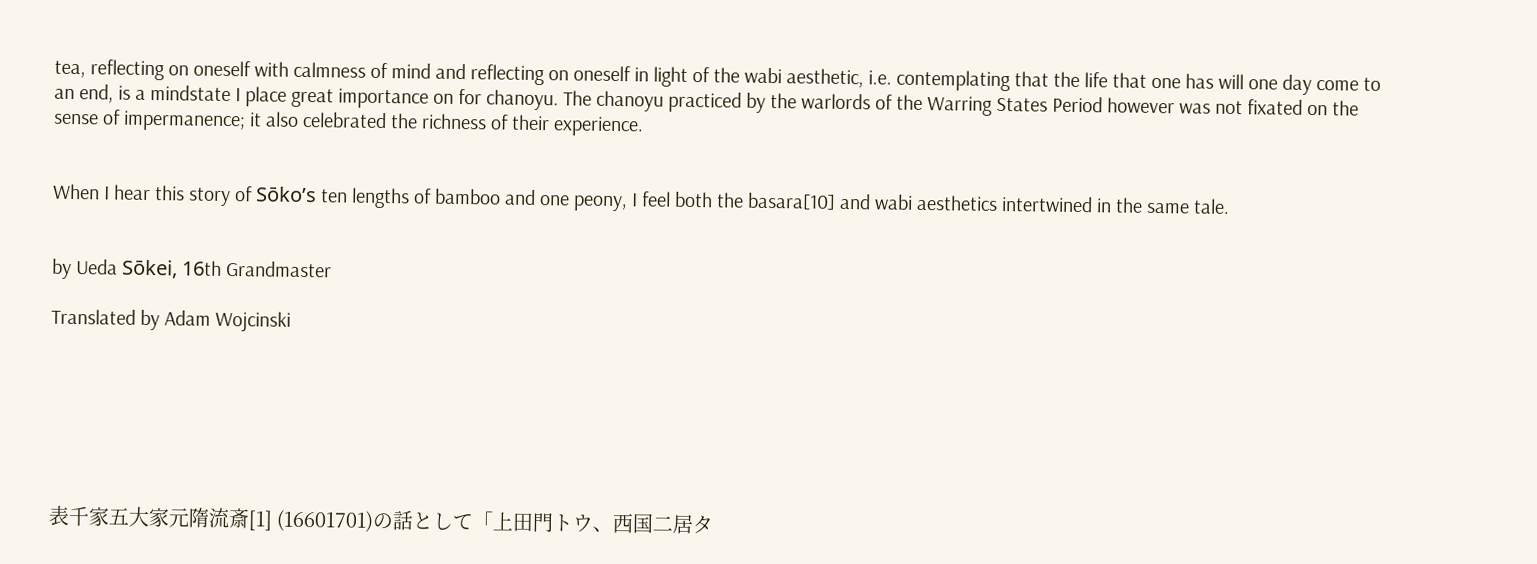tea, reflecting on oneself with calmness of mind and reflecting on oneself in light of the wabi aesthetic, i.e. contemplating that the life that one has will one day come to an end, is a mindstate I place great importance on for chanoyu. The chanoyu practiced by the warlords of the Warring States Period however was not fixated on the sense of impermanence; it also celebrated the richness of their experience.


When I hear this story of Sōko’s ten lengths of bamboo and one peony, I feel both the basara[10] and wabi aesthetics intertwined in the same tale.


by Ueda Sōkei, 16th Grandmaster

Translated by Adam Wojcinski







表千家五大家元隋流斎[1] (16601701)の話として「上田門トウ、西国二居タ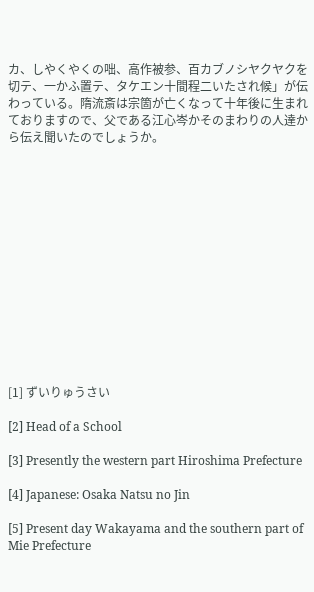カ、しやくやくの咄、高作被参、百カブノシヤクヤクを切テ、一かふ置テ、タケエン十間程二いたされ候」が伝わっている。隋流斎は宗箇が亡くなって十年後に生まれておりますので、父である江心岑かそのまわりの人達から伝え聞いたのでしょうか。














[1] ずいりゅうさい

[2] Head of a School

[3] Presently the western part Hiroshima Prefecture

[4] Japanese: Osaka Natsu no Jin

[5] Present day Wakayama and the southern part of Mie Prefecture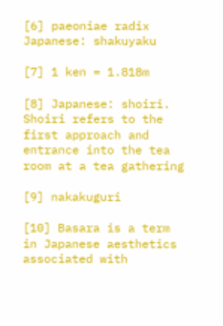[6] paeoniae radix Japanese: shakuyaku

[7] 1 ken = 1.818m

[8] Japanese: shoiri. Shoiri refers to the first approach and entrance into the tea room at a tea gathering

[9] nakakuguri

[10] Basara is a term in Japanese aesthetics associated with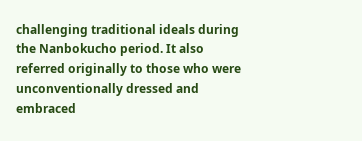challenging traditional ideals during the Nanbokucho period. It also referred originally to those who were unconventionally dressed and embraced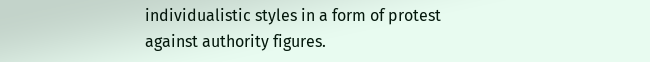individualistic styles in a form of protest against authority figures.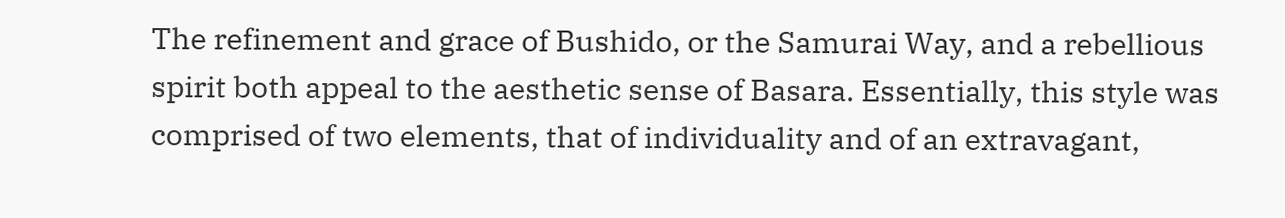The refinement and grace of Bushido, or the Samurai Way, and a rebellious spirit both appeal to the aesthetic sense of Basara. Essentially, this style was comprised of two elements, that of individuality and of an extravagant,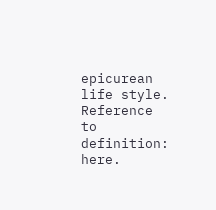epicurean life style. Reference to definition: here.